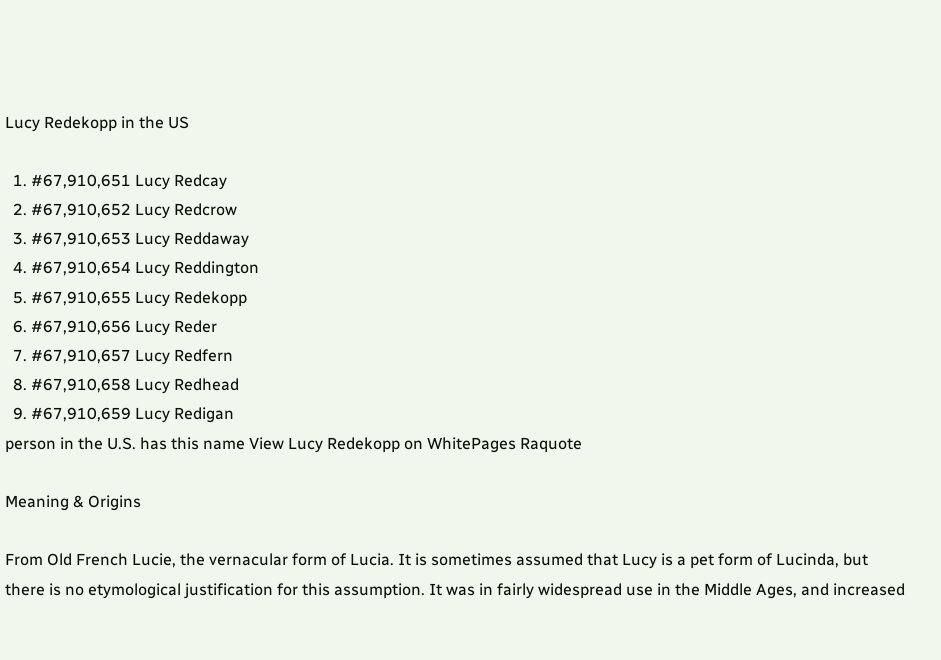Lucy Redekopp in the US

  1. #67,910,651 Lucy Redcay
  2. #67,910,652 Lucy Redcrow
  3. #67,910,653 Lucy Reddaway
  4. #67,910,654 Lucy Reddington
  5. #67,910,655 Lucy Redekopp
  6. #67,910,656 Lucy Reder
  7. #67,910,657 Lucy Redfern
  8. #67,910,658 Lucy Redhead
  9. #67,910,659 Lucy Redigan
person in the U.S. has this name View Lucy Redekopp on WhitePages Raquote

Meaning & Origins

From Old French Lucie, the vernacular form of Lucia. It is sometimes assumed that Lucy is a pet form of Lucinda, but there is no etymological justification for this assumption. It was in fairly widespread use in the Middle Ages, and increased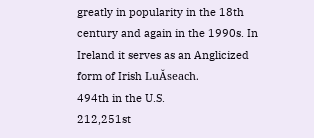greatly in popularity in the 18th century and again in the 1990s. In Ireland it serves as an Anglicized form of Irish LuĂseach.
494th in the U.S.
212,251st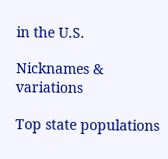in the U.S.

Nicknames & variations

Top state populations